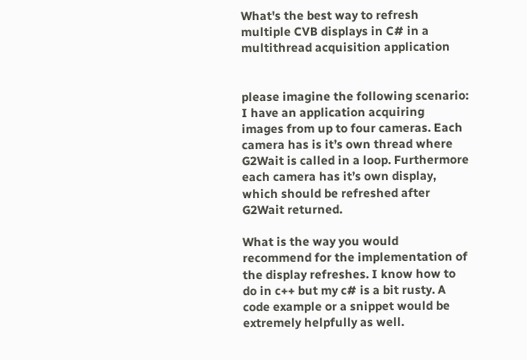What's the best way to refresh multiple CVB displays in C# in a multithread acquisition application


please imagine the following scenario:
I have an application acquiring images from up to four cameras. Each camera has is it’s own thread where G2Wait is called in a loop. Furthermore each camera has it’s own display, which should be refreshed after G2Wait returned.

What is the way you would recommend for the implementation of the display refreshes. I know how to do in c++ but my c# is a bit rusty. A code example or a snippet would be extremely helpfully as well.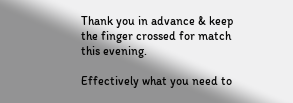Thank you in advance & keep the finger crossed for match this evening.

Effectively what you need to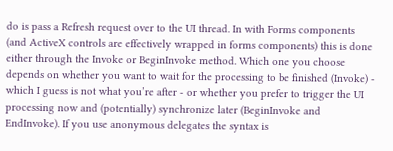do is pass a Refresh request over to the UI thread. In with Forms components (and ActiveX controls are effectively wrapped in forms components) this is done either through the Invoke or BeginInvoke method. Which one you choose depends on whether you want to wait for the processing to be finished (Invoke) - which I guess is not what you’re after - or whether you prefer to trigger the UI processing now and (potentially) synchronize later (BeginInvoke and EndInvoke). If you use anonymous delegates the syntax is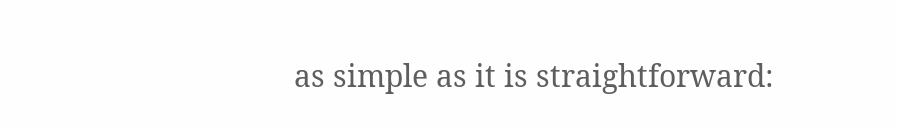as simple as it is straightforward: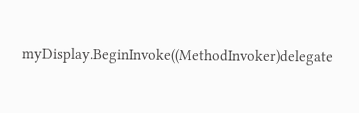myDisplay.BeginInvoke((MethodInvoker)delegate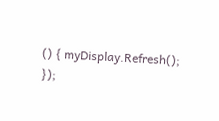() { myDisplay.Refresh(); });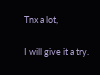Tnx a lot,

I will give it a try.